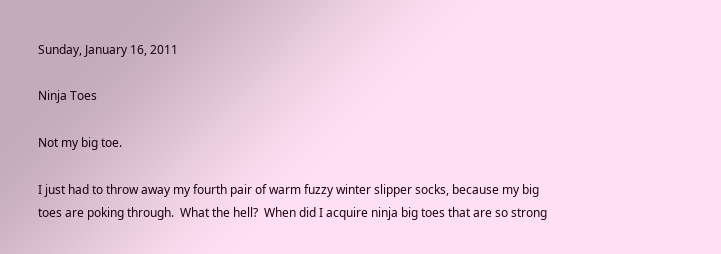Sunday, January 16, 2011

Ninja Toes

Not my big toe.

I just had to throw away my fourth pair of warm fuzzy winter slipper socks, because my big toes are poking through.  What the hell?  When did I acquire ninja big toes that are so strong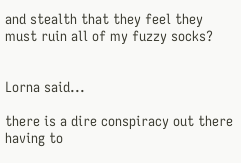and stealth that they feel they must ruin all of my fuzzy socks?


Lorna said...

there is a dire conspiracy out there having to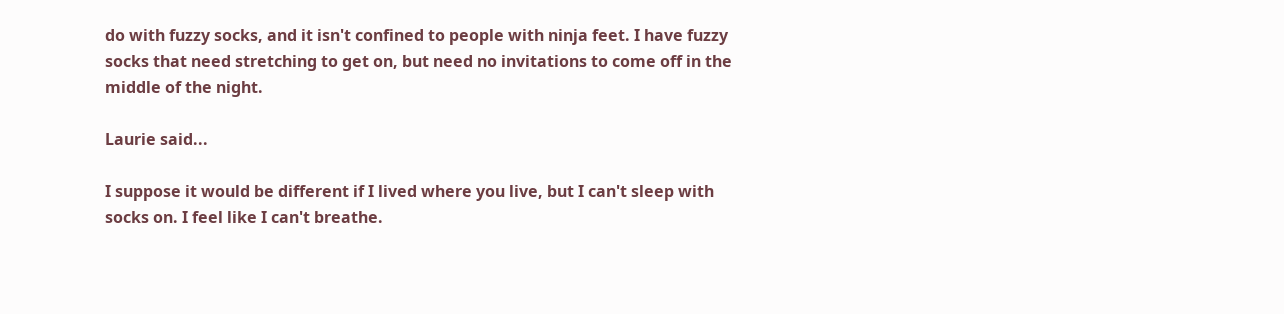do with fuzzy socks, and it isn't confined to people with ninja feet. I have fuzzy socks that need stretching to get on, but need no invitations to come off in the middle of the night.

Laurie said...

I suppose it would be different if I lived where you live, but I can't sleep with socks on. I feel like I can't breathe.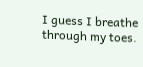I guess I breathe through my toes.